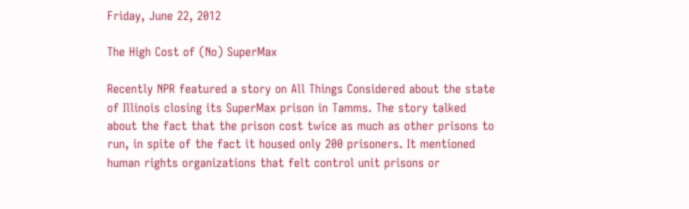Friday, June 22, 2012

The High Cost of (No) SuperMax

Recently NPR featured a story on All Things Considered about the state of Illinois closing its SuperMax prison in Tamms. The story talked about the fact that the prison cost twice as much as other prisons to run, in spite of the fact it housed only 200 prisoners. It mentioned human rights organizations that felt control unit prisons or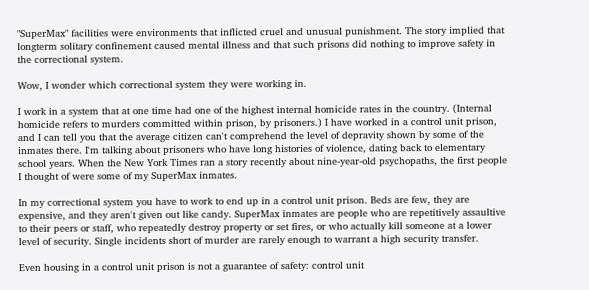"SuperMax" facilities were environments that inflicted cruel and unusual punishment. The story implied that longterm solitary confinement caused mental illness and that such prisons did nothing to improve safety in the correctional system.

Wow, I wonder which correctional system they were working in.

I work in a system that at one time had one of the highest internal homicide rates in the country. (Internal homicide refers to murders committed within prison, by prisoners.) I have worked in a control unit prison, and I can tell you that the average citizen can't comprehend the level of depravity shown by some of the inmates there. I'm talking about prisoners who have long histories of violence, dating back to elementary school years. When the New York Times ran a story recently about nine-year-old psychopaths, the first people I thought of were some of my SuperMax inmates.

In my correctional system you have to work to end up in a control unit prison. Beds are few, they are expensive, and they aren't given out like candy. SuperMax inmates are people who are repetitively assaultive to their peers or staff, who repeatedly destroy property or set fires, or who actually kill someone at a lower level of security. Single incidents short of murder are rarely enough to warrant a high security transfer.

Even housing in a control unit prison is not a guarantee of safety: control unit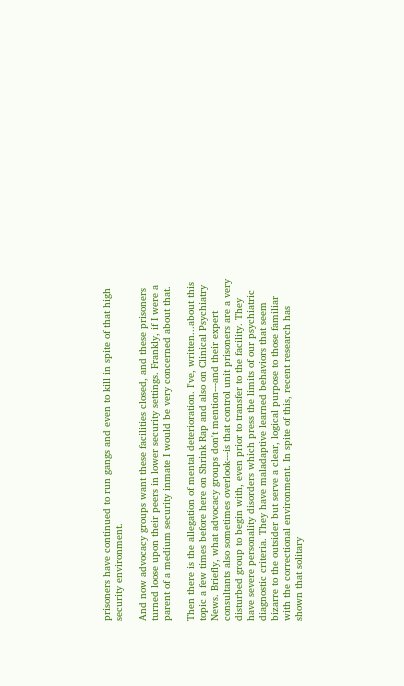prisoners have continued to run gangs and even to kill in spite of that high security environment.

And now advocacy groups want these facilities closed, and these prisoners turned loose upon their peers in lower security settings. Frankly, if I were a parent of a medium security inmate I would be very concerned about that.

Then there is the allegation of mental deterioration. I've, written...about this topic a few times before here on Shrink Rap and also on Clinical Psychiatry News. Briefly, what advocacy groups don't mention---and their expert consultants also sometimes overlook---is that control unit prisoners are a very disturbed group to begin with, even prior to transfer to the facility. They have severe personality disorders which press the limits of our psychiatric diagnostic criteria. They have maladaptive learned behaviors that seem bizarre to the outsider but serve a clear, logical purpose to those familiar with the correctional environment. In spite of this, recent research has shown that solitary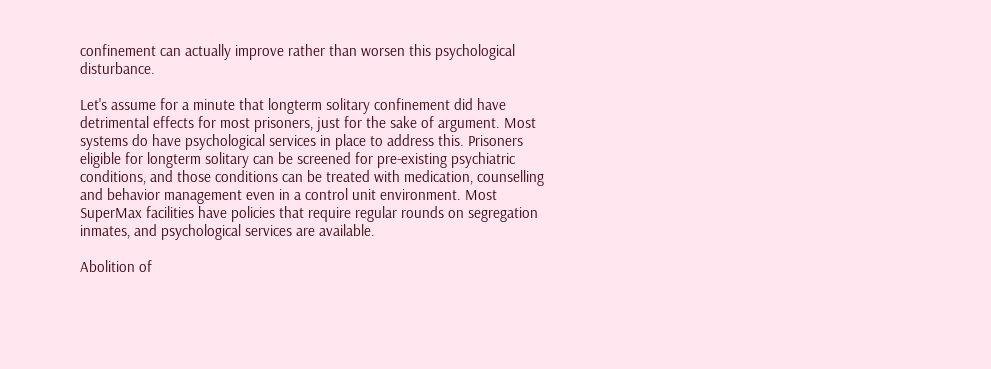confinement can actually improve rather than worsen this psychological disturbance.

Let's assume for a minute that longterm solitary confinement did have detrimental effects for most prisoners, just for the sake of argument. Most systems do have psychological services in place to address this. Prisoners eligible for longterm solitary can be screened for pre-existing psychiatric conditions, and those conditions can be treated with medication, counselling and behavior management even in a control unit environment. Most SuperMax facilities have policies that require regular rounds on segregation inmates, and psychological services are available.

Abolition of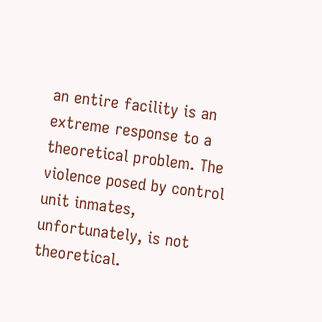an entire facility is an extreme response to a theoretical problem. The violence posed by control unit inmates, unfortunately, is not theoretical.